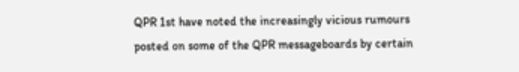QPR 1st have noted the increasingly vicious rumours posted on some of the QPR messageboards by certain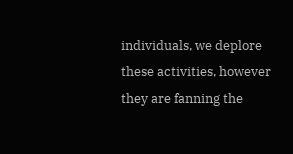individuals, we deplore these activities, however they are fanning the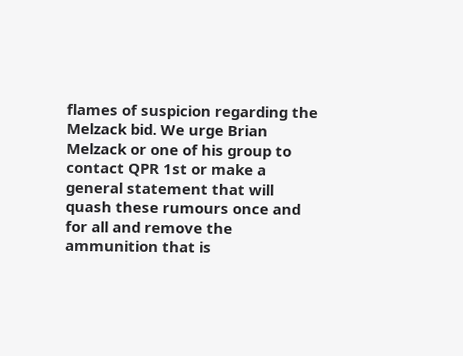flames of suspicion regarding the Melzack bid. We urge Brian Melzack or one of his group to contact QPR 1st or make a general statement that will quash these rumours once and for all and remove the ammunition that is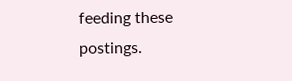feeding these postings.